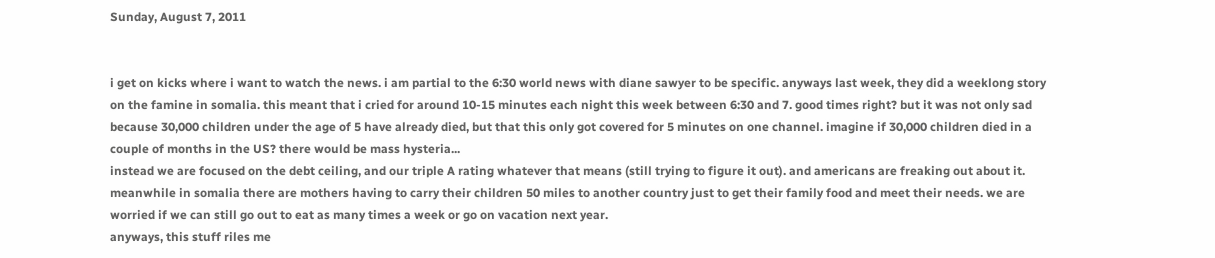Sunday, August 7, 2011


i get on kicks where i want to watch the news. i am partial to the 6:30 world news with diane sawyer to be specific. anyways last week, they did a weeklong story on the famine in somalia. this meant that i cried for around 10-15 minutes each night this week between 6:30 and 7. good times right? but it was not only sad because 30,000 children under the age of 5 have already died, but that this only got covered for 5 minutes on one channel. imagine if 30,000 children died in a couple of months in the US? there would be mass hysteria...
instead we are focused on the debt ceiling, and our triple A rating whatever that means (still trying to figure it out). and americans are freaking out about it. meanwhile in somalia there are mothers having to carry their children 50 miles to another country just to get their family food and meet their needs. we are worried if we can still go out to eat as many times a week or go on vacation next year.
anyways, this stuff riles me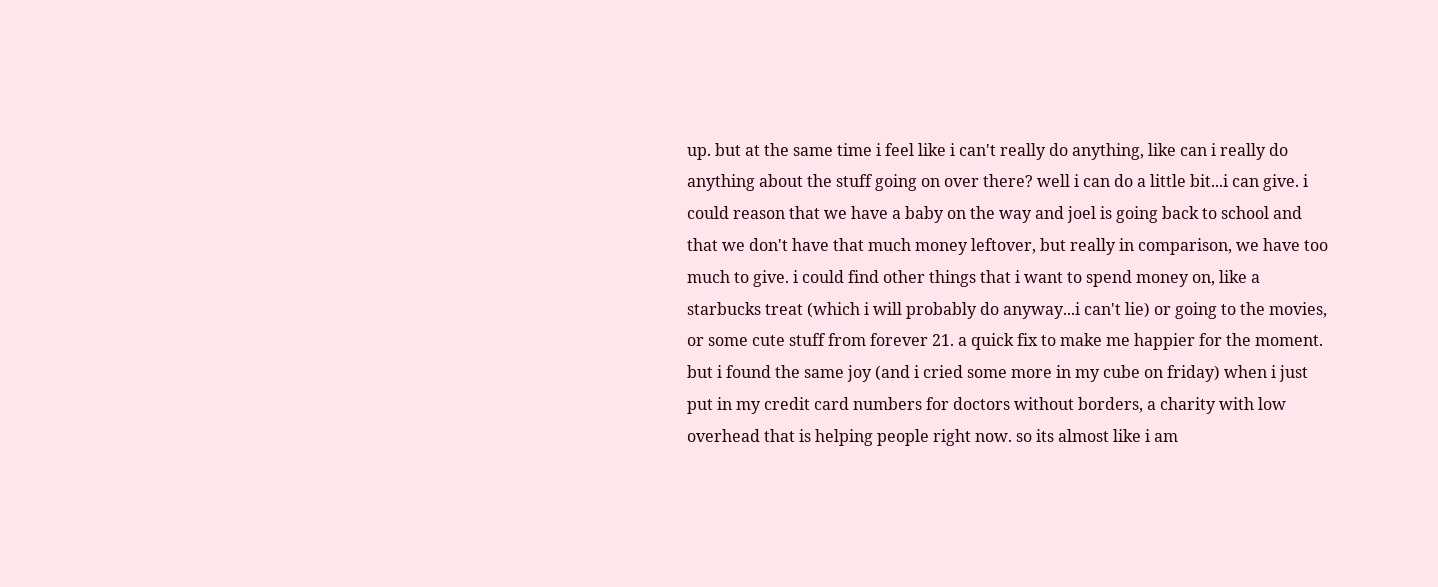up. but at the same time i feel like i can't really do anything, like can i really do anything about the stuff going on over there? well i can do a little bit...i can give. i could reason that we have a baby on the way and joel is going back to school and that we don't have that much money leftover, but really in comparison, we have too much to give. i could find other things that i want to spend money on, like a starbucks treat (which i will probably do anyway...i can't lie) or going to the movies, or some cute stuff from forever 21. a quick fix to make me happier for the moment. but i found the same joy (and i cried some more in my cube on friday) when i just put in my credit card numbers for doctors without borders, a charity with low overhead that is helping people right now. so its almost like i am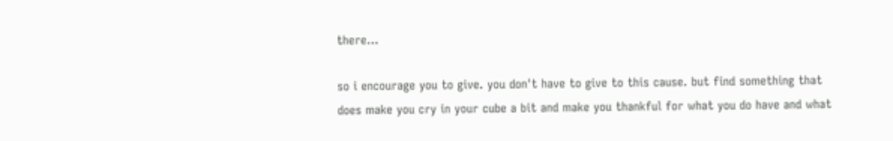there...

so i encourage you to give. you don't have to give to this cause. but find something that does make you cry in your cube a bit and make you thankful for what you do have and what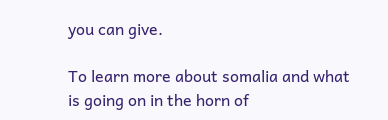you can give.

To learn more about somalia and what is going on in the horn of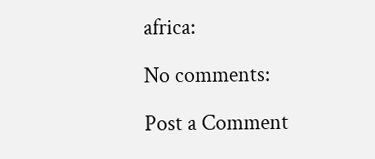africa:

No comments:

Post a Comment